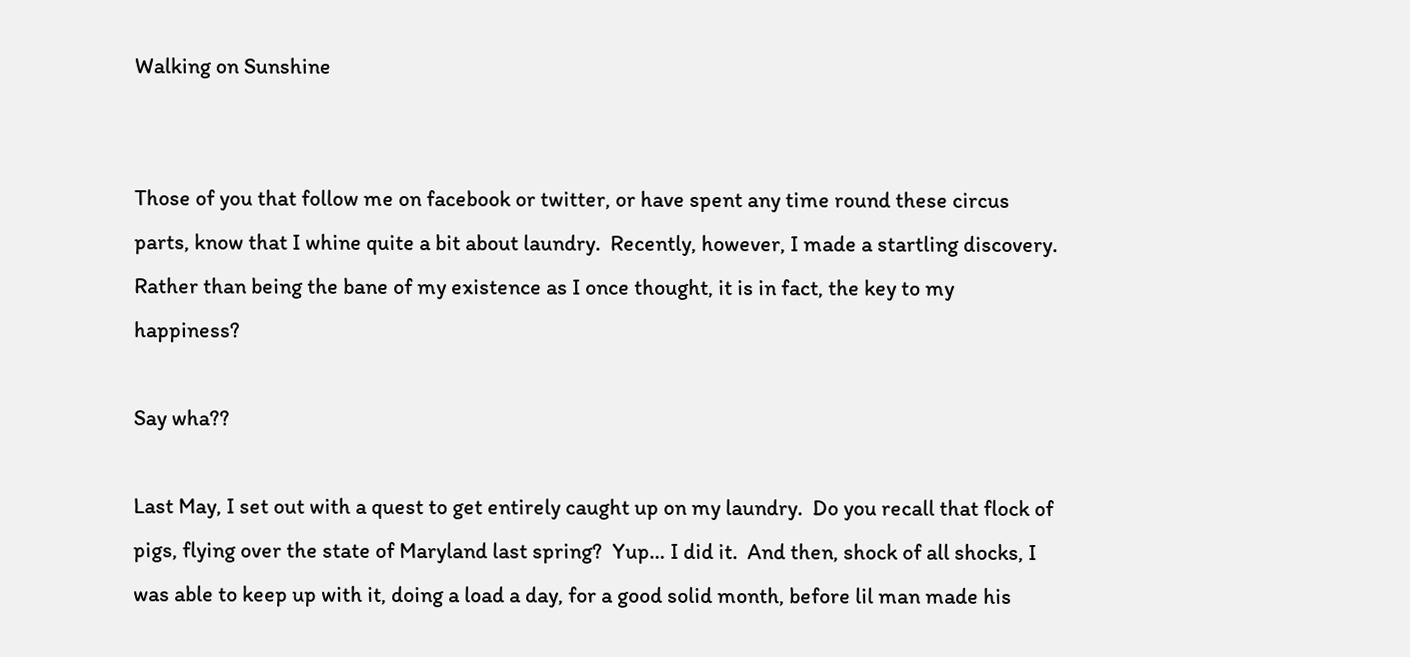Walking on Sunshine


Those of you that follow me on facebook or twitter, or have spent any time round these circus parts, know that I whine quite a bit about laundry.  Recently, however, I made a startling discovery.  Rather than being the bane of my existence as I once thought, it is in fact, the key to my happiness?

Say wha??

Last May, I set out with a quest to get entirely caught up on my laundry.  Do you recall that flock of pigs, flying over the state of Maryland last spring?  Yup… I did it.  And then, shock of all shocks, I was able to keep up with it, doing a load a day, for a good solid month, before lil man made his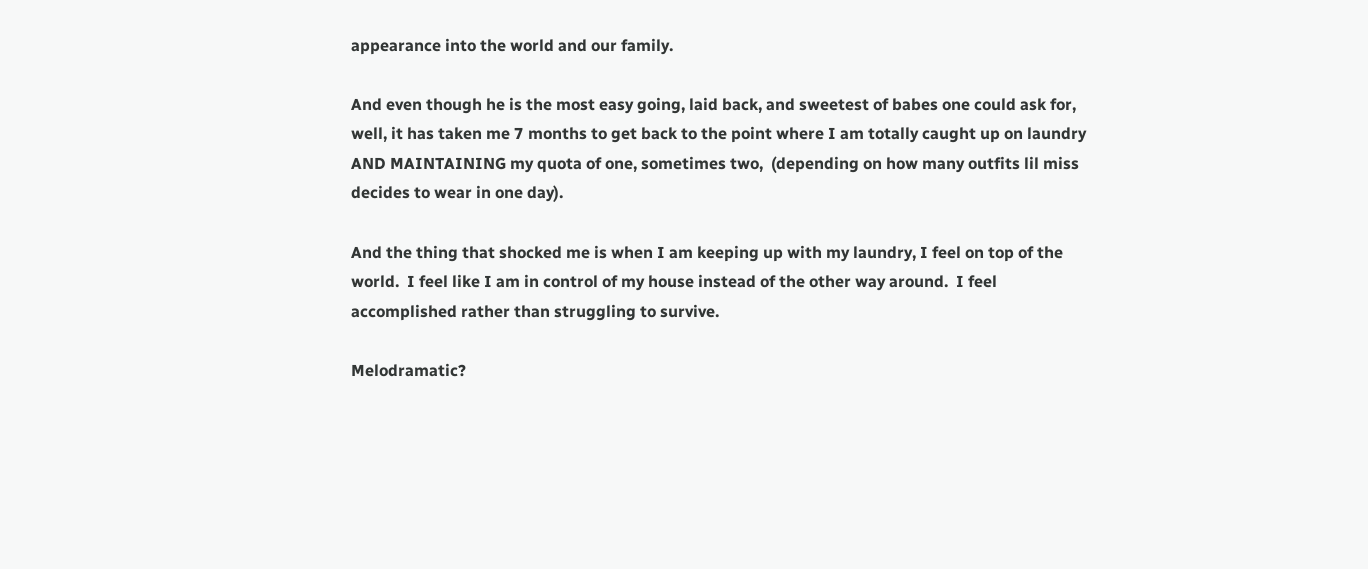appearance into the world and our family.

And even though he is the most easy going, laid back, and sweetest of babes one could ask for, well, it has taken me 7 months to get back to the point where I am totally caught up on laundry AND MAINTAINING my quota of one, sometimes two,  (depending on how many outfits lil miss decides to wear in one day).

And the thing that shocked me is when I am keeping up with my laundry, I feel on top of the world.  I feel like I am in control of my house instead of the other way around.  I feel accomplished rather than struggling to survive.

Melodramatic?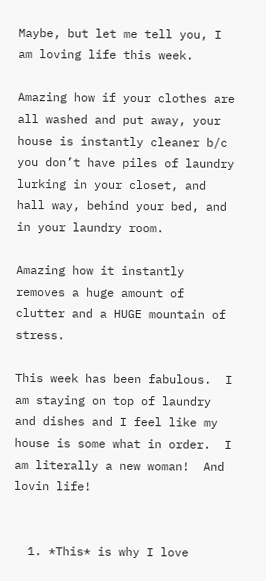Maybe, but let me tell you, I am loving life this week.

Amazing how if your clothes are all washed and put away, your house is instantly cleaner b/c you don’t have piles of laundry lurking in your closet, and hall way, behind your bed, and in your laundry room.

Amazing how it instantly removes a huge amount of clutter and a HUGE mountain of stress.

This week has been fabulous.  I am staying on top of laundry and dishes and I feel like my house is some what in order.  I am literally a new woman!  And lovin life!


  1. *This* is why I love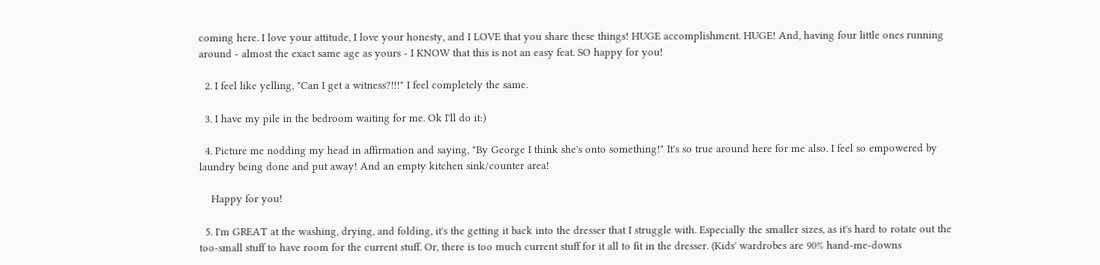coming here. I love your attitude, I love your honesty, and I LOVE that you share these things! HUGE accomplishment. HUGE! And, having four little ones running around - almost the exact same age as yours - I KNOW that this is not an easy feat. SO happy for you!

  2. I feel like yelling, "Can I get a witness?!!!" I feel completely the same.

  3. I have my pile in the bedroom waiting for me. Ok I'll do it:)

  4. Picture me nodding my head in affirmation and saying, "By George I think she's onto something!" It's so true around here for me also. I feel so empowered by laundry being done and put away! And an empty kitchen sink/counter area!

    Happy for you!

  5. I'm GREAT at the washing, drying, and folding, it's the getting it back into the dresser that I struggle with. Especially the smaller sizes, as it's hard to rotate out the too-small stuff to have room for the current stuff. Or, there is too much current stuff for it all to fit in the dresser. (Kids' wardrobes are 90% hand-me-downs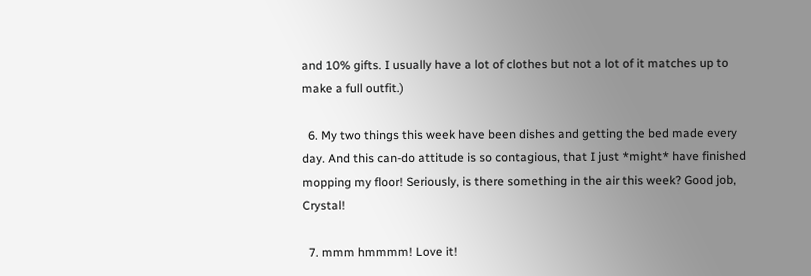and 10% gifts. I usually have a lot of clothes but not a lot of it matches up to make a full outfit.)

  6. My two things this week have been dishes and getting the bed made every day. And this can-do attitude is so contagious, that I just *might* have finished mopping my floor! Seriously, is there something in the air this week? Good job, Crystal!

  7. mmm hmmmm! Love it!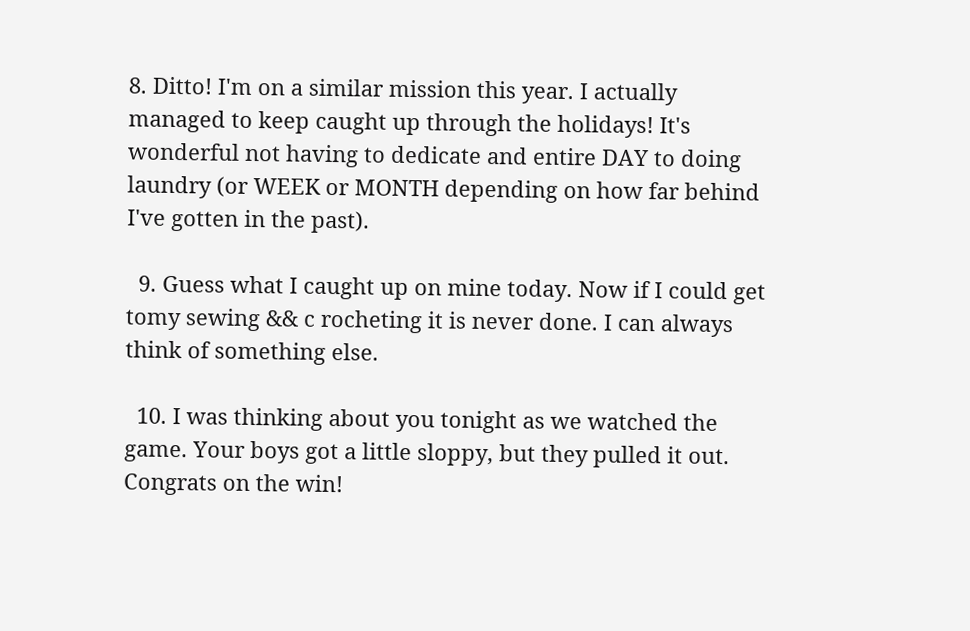8. Ditto! I'm on a similar mission this year. I actually managed to keep caught up through the holidays! It's wonderful not having to dedicate and entire DAY to doing laundry (or WEEK or MONTH depending on how far behind I've gotten in the past).

  9. Guess what I caught up on mine today. Now if I could get tomy sewing && c rocheting it is never done. I can always think of something else.

  10. I was thinking about you tonight as we watched the game. Your boys got a little sloppy, but they pulled it out. Congrats on the win!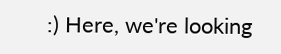:) Here, we're looking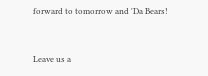forward to tomorrow and 'Da Bears!


Leave us a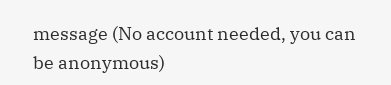message (No account needed, you can be anonymous)